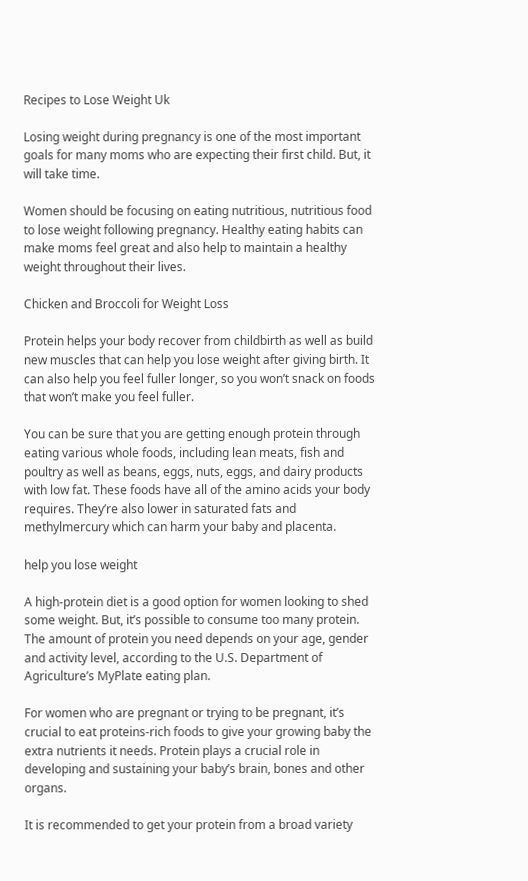Recipes to Lose Weight Uk

Losing weight during pregnancy is one of the most important goals for many moms who are expecting their first child. But, it will take time.

Women should be focusing on eating nutritious, nutritious food to lose weight following pregnancy. Healthy eating habits can make moms feel great and also help to maintain a healthy weight throughout their lives.

Chicken and Broccoli for Weight Loss

Protein helps your body recover from childbirth as well as build new muscles that can help you lose weight after giving birth. It can also help you feel fuller longer, so you won’t snack on foods that won’t make you feel fuller.

You can be sure that you are getting enough protein through eating various whole foods, including lean meats, fish and poultry as well as beans, eggs, nuts, eggs, and dairy products with low fat. These foods have all of the amino acids your body requires. They’re also lower in saturated fats and methylmercury which can harm your baby and placenta.

help you lose weight

A high-protein diet is a good option for women looking to shed some weight. But, it’s possible to consume too many protein. The amount of protein you need depends on your age, gender and activity level, according to the U.S. Department of Agriculture’s MyPlate eating plan.

For women who are pregnant or trying to be pregnant, it’s crucial to eat proteins-rich foods to give your growing baby the extra nutrients it needs. Protein plays a crucial role in developing and sustaining your baby’s brain, bones and other organs.

It is recommended to get your protein from a broad variety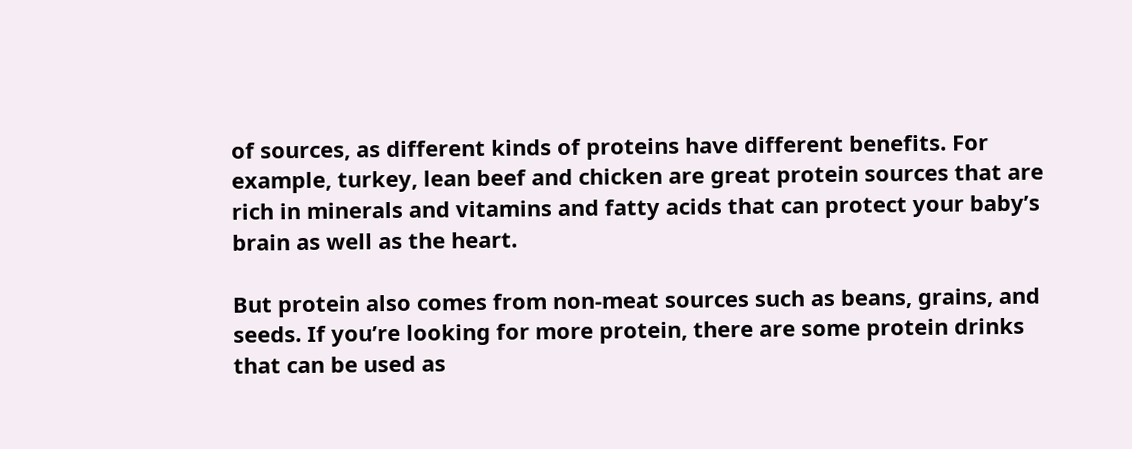of sources, as different kinds of proteins have different benefits. For example, turkey, lean beef and chicken are great protein sources that are rich in minerals and vitamins and fatty acids that can protect your baby’s brain as well as the heart.

But protein also comes from non-meat sources such as beans, grains, and seeds. If you’re looking for more protein, there are some protein drinks that can be used as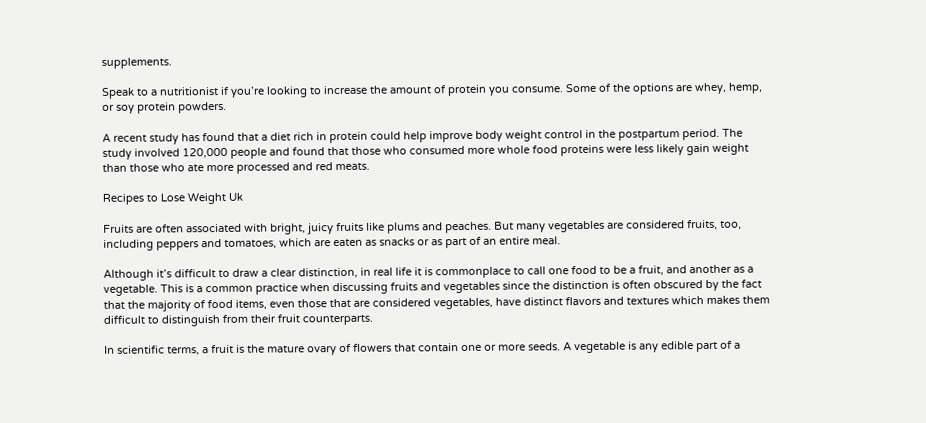supplements.

Speak to a nutritionist if you’re looking to increase the amount of protein you consume. Some of the options are whey, hemp, or soy protein powders.

A recent study has found that a diet rich in protein could help improve body weight control in the postpartum period. The study involved 120,000 people and found that those who consumed more whole food proteins were less likely gain weight than those who ate more processed and red meats.

Recipes to Lose Weight Uk

Fruits are often associated with bright, juicy fruits like plums and peaches. But many vegetables are considered fruits, too, including peppers and tomatoes, which are eaten as snacks or as part of an entire meal.

Although it’s difficult to draw a clear distinction, in real life it is commonplace to call one food to be a fruit, and another as a vegetable. This is a common practice when discussing fruits and vegetables since the distinction is often obscured by the fact that the majority of food items, even those that are considered vegetables, have distinct flavors and textures which makes them difficult to distinguish from their fruit counterparts.

In scientific terms, a fruit is the mature ovary of flowers that contain one or more seeds. A vegetable is any edible part of a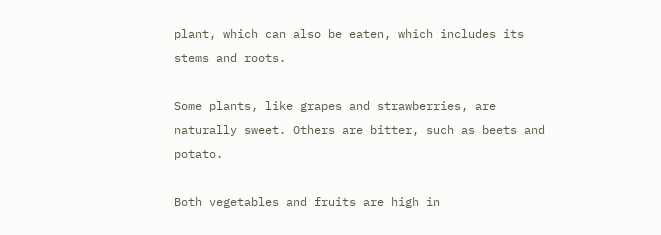plant, which can also be eaten, which includes its stems and roots.

Some plants, like grapes and strawberries, are naturally sweet. Others are bitter, such as beets and potato.

Both vegetables and fruits are high in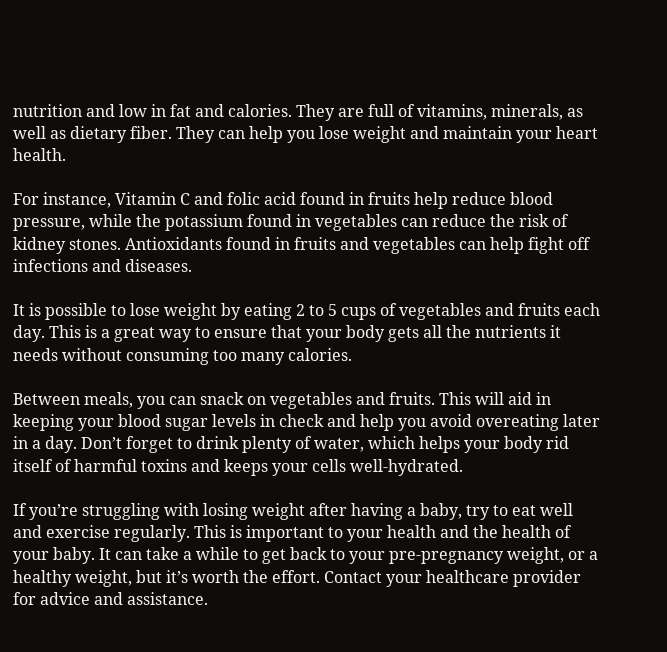nutrition and low in fat and calories. They are full of vitamins, minerals, as well as dietary fiber. They can help you lose weight and maintain your heart health.

For instance, Vitamin C and folic acid found in fruits help reduce blood pressure, while the potassium found in vegetables can reduce the risk of kidney stones. Antioxidants found in fruits and vegetables can help fight off infections and diseases.

It is possible to lose weight by eating 2 to 5 cups of vegetables and fruits each day. This is a great way to ensure that your body gets all the nutrients it needs without consuming too many calories.

Between meals, you can snack on vegetables and fruits. This will aid in keeping your blood sugar levels in check and help you avoid overeating later in a day. Don’t forget to drink plenty of water, which helps your body rid itself of harmful toxins and keeps your cells well-hydrated.

If you’re struggling with losing weight after having a baby, try to eat well and exercise regularly. This is important to your health and the health of your baby. It can take a while to get back to your pre-pregnancy weight, or a healthy weight, but it’s worth the effort. Contact your healthcare provider for advice and assistance.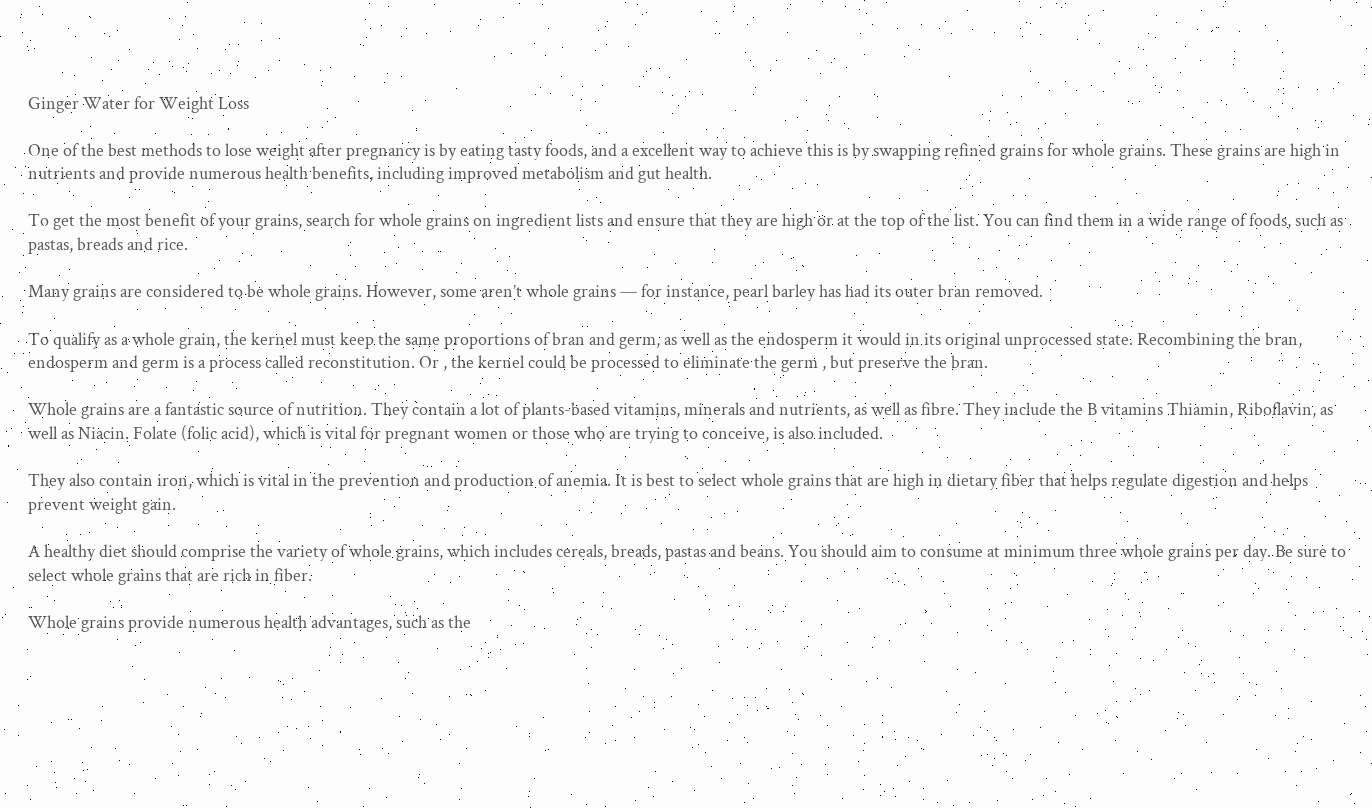Ginger Water for Weight Loss

One of the best methods to lose weight after pregnancy is by eating tasty foods, and a excellent way to achieve this is by swapping refined grains for whole grains. These grains are high in nutrients and provide numerous health benefits, including improved metabolism and gut health.

To get the most benefit of your grains, search for whole grains on ingredient lists and ensure that they are high or at the top of the list. You can find them in a wide range of foods, such as pastas, breads and rice.

Many grains are considered to be whole grains. However, some aren’t whole grains — for instance, pearl barley has had its outer bran removed.

To qualify as a whole grain, the kernel must keep the same proportions of bran and germ, as well as the endosperm it would in its original unprocessed state. Recombining the bran, endosperm and germ is a process called reconstitution. Or , the kernel could be processed to eliminate the germ , but preserve the bran.

Whole grains are a fantastic source of nutrition. They contain a lot of plants-based vitamins, minerals and nutrients, as well as fibre. They include the B vitamins Thiamin, Riboflavin, as well as Niacin. Folate (folic acid), which is vital for pregnant women or those who are trying to conceive, is also included.

They also contain iron, which is vital in the prevention and production of anemia. It is best to select whole grains that are high in dietary fiber that helps regulate digestion and helps prevent weight gain.

A healthy diet should comprise the variety of whole grains, which includes cereals, breads, pastas and beans. You should aim to consume at minimum three whole grains per day. Be sure to select whole grains that are rich in fiber.

Whole grains provide numerous health advantages, such as the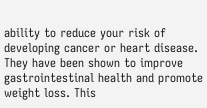ability to reduce your risk of developing cancer or heart disease. They have been shown to improve gastrointestinal health and promote weight loss. This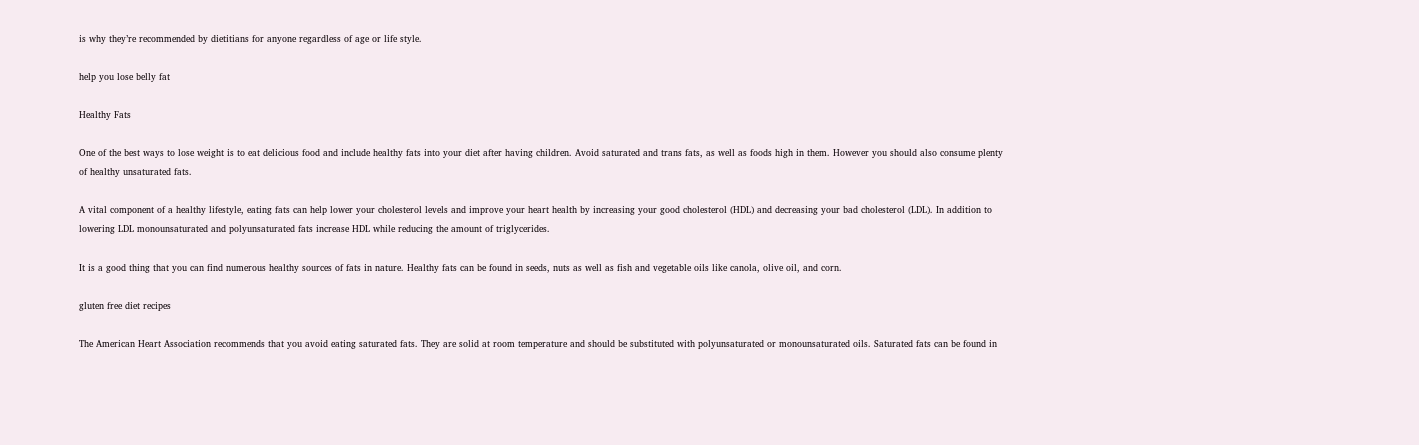is why they’re recommended by dietitians for anyone regardless of age or life style.

help you lose belly fat

Healthy Fats

One of the best ways to lose weight is to eat delicious food and include healthy fats into your diet after having children. Avoid saturated and trans fats, as well as foods high in them. However you should also consume plenty of healthy unsaturated fats.

A vital component of a healthy lifestyle, eating fats can help lower your cholesterol levels and improve your heart health by increasing your good cholesterol (HDL) and decreasing your bad cholesterol (LDL). In addition to lowering LDL monounsaturated and polyunsaturated fats increase HDL while reducing the amount of triglycerides.

It is a good thing that you can find numerous healthy sources of fats in nature. Healthy fats can be found in seeds, nuts as well as fish and vegetable oils like canola, olive oil, and corn.

gluten free diet recipes

The American Heart Association recommends that you avoid eating saturated fats. They are solid at room temperature and should be substituted with polyunsaturated or monounsaturated oils. Saturated fats can be found in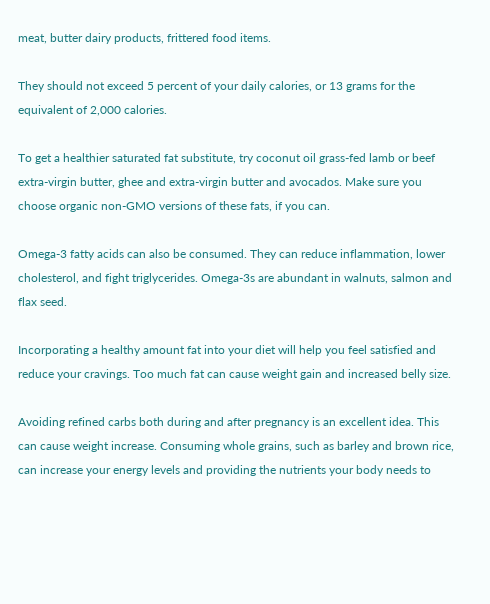meat, butter dairy products, frittered food items.

They should not exceed 5 percent of your daily calories, or 13 grams for the equivalent of 2,000 calories.

To get a healthier saturated fat substitute, try coconut oil grass-fed lamb or beef extra-virgin butter, ghee and extra-virgin butter and avocados. Make sure you choose organic non-GMO versions of these fats, if you can.

Omega-3 fatty acids can also be consumed. They can reduce inflammation, lower cholesterol, and fight triglycerides. Omega-3s are abundant in walnuts, salmon and flax seed.

Incorporating a healthy amount fat into your diet will help you feel satisfied and reduce your cravings. Too much fat can cause weight gain and increased belly size.

Avoiding refined carbs both during and after pregnancy is an excellent idea. This can cause weight increase. Consuming whole grains, such as barley and brown rice, can increase your energy levels and providing the nutrients your body needs to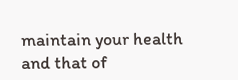maintain your health and that of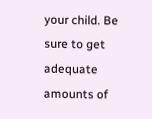your child. Be sure to get adequate amounts of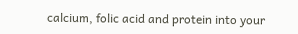calcium, folic acid and protein into your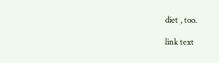diet , too.

link text